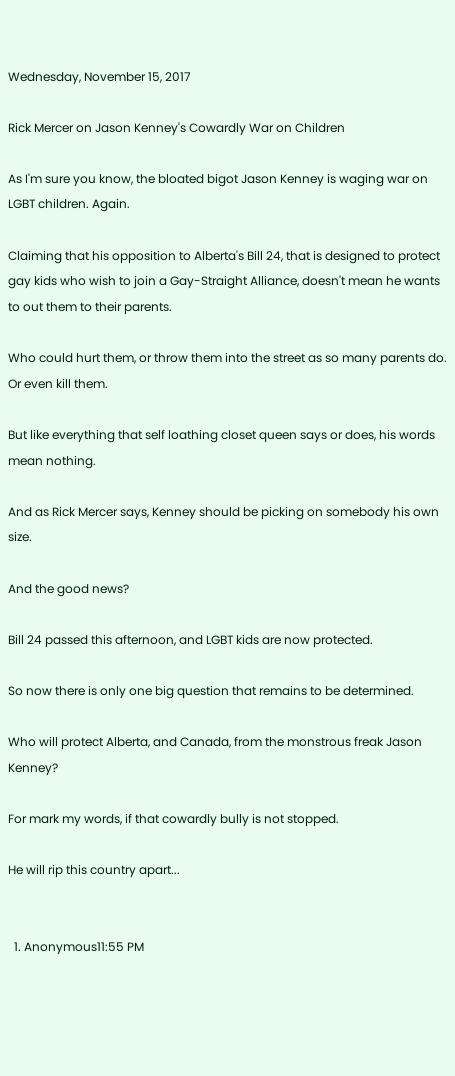Wednesday, November 15, 2017

Rick Mercer on Jason Kenney's Cowardly War on Children

As I'm sure you know, the bloated bigot Jason Kenney is waging war on LGBT children. Again.

Claiming that his opposition to Alberta's Bill 24, that is designed to protect gay kids who wish to join a Gay-Straight Alliance, doesn't mean he wants to out them to their parents.

Who could hurt them, or throw them into the street as so many parents do. Or even kill them.

But like everything that self loathing closet queen says or does, his words mean nothing.

And as Rick Mercer says, Kenney should be picking on somebody his own size.

And the good news?

Bill 24 passed this afternoon, and LGBT kids are now protected.

So now there is only one big question that remains to be determined.

Who will protect Alberta, and Canada, from the monstrous freak Jason Kenney?

For mark my words, if that cowardly bully is not stopped.

He will rip this country apart...


  1. Anonymous11:55 PM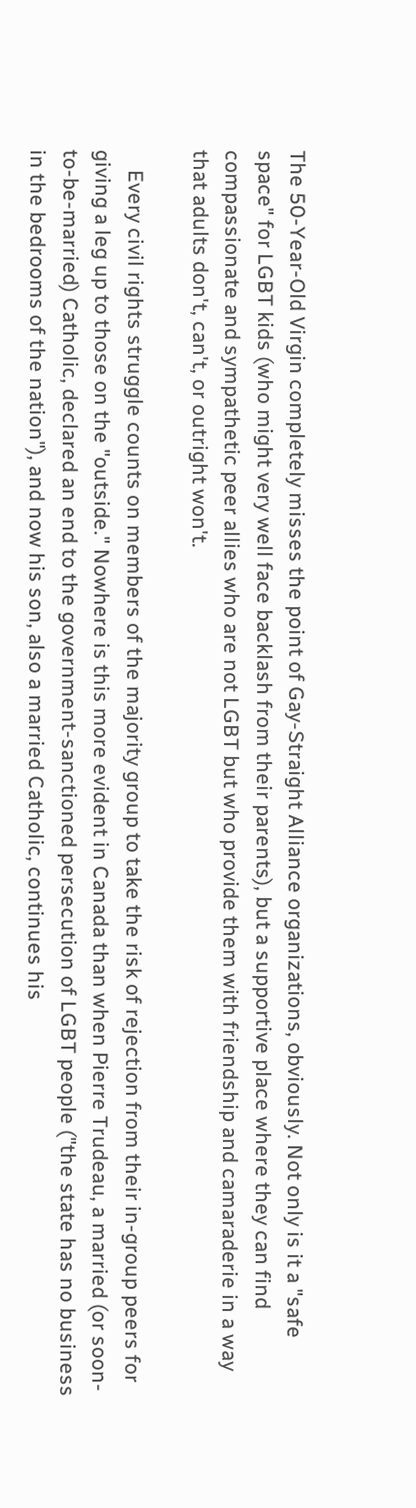The 50-Year-Old Virgin completely misses the point of Gay-Straight Alliance organizations, obviously. Not only is it a "safe space" for LGBT kids (who might very well face backlash from their parents), but a supportive place where they can find compassionate and sympathetic peer allies who are not LGBT but who provide them with friendship and camaraderie in a way that adults don't, can't, or outright won't.

    Every civil rights struggle counts on members of the majority group to take the risk of rejection from their in-group peers for giving a leg up to those on the "outside." Nowhere is this more evident in Canada than when Pierre Trudeau, a married (or soon-to-be-married) Catholic, declared an end to the government-sanctioned persecution of LGBT people ("the state has no business in the bedrooms of the nation"), and now his son, also a married Catholic, continues his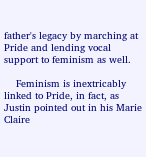father's legacy by marching at Pride and lending vocal support to feminism as well.

    Feminism is inextricably linked to Pride, in fact, as Justin pointed out in his Marie Claire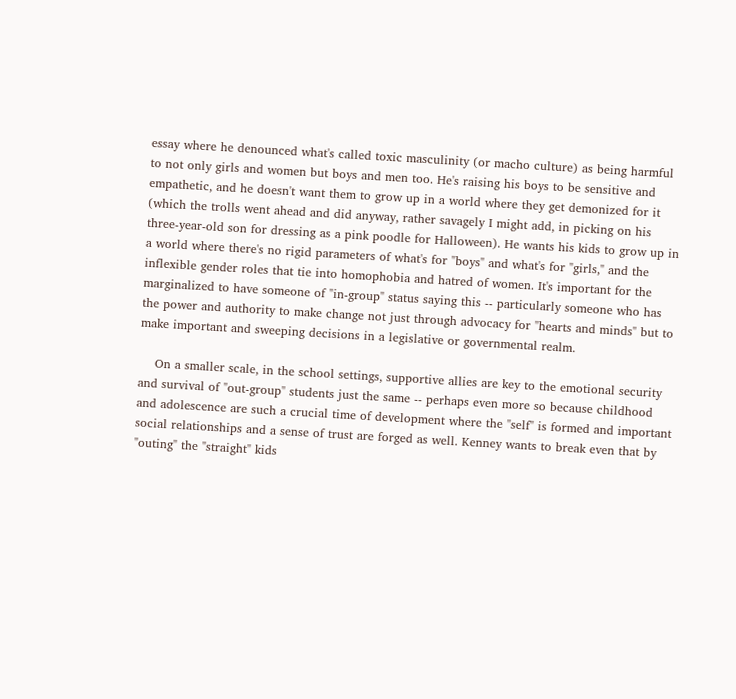essay where he denounced what's called toxic masculinity (or macho culture) as being harmful to not only girls and women but boys and men too. He's raising his boys to be sensitive and empathetic, and he doesn't want them to grow up in a world where they get demonized for it (which the trolls went ahead and did anyway, rather savagely I might add, in picking on his three-year-old son for dressing as a pink poodle for Halloween). He wants his kids to grow up in a world where there's no rigid parameters of what's for "boys" and what's for "girls," and the inflexible gender roles that tie into homophobia and hatred of women. It's important for the marginalized to have someone of "in-group" status saying this -- particularly someone who has the power and authority to make change not just through advocacy for "hearts and minds" but to make important and sweeping decisions in a legislative or governmental realm.

    On a smaller scale, in the school settings, supportive allies are key to the emotional security and survival of "out-group" students just the same -- perhaps even more so because childhood and adolescence are such a crucial time of development where the "self" is formed and important social relationships and a sense of trust are forged as well. Kenney wants to break even that by "outing" the "straight" kids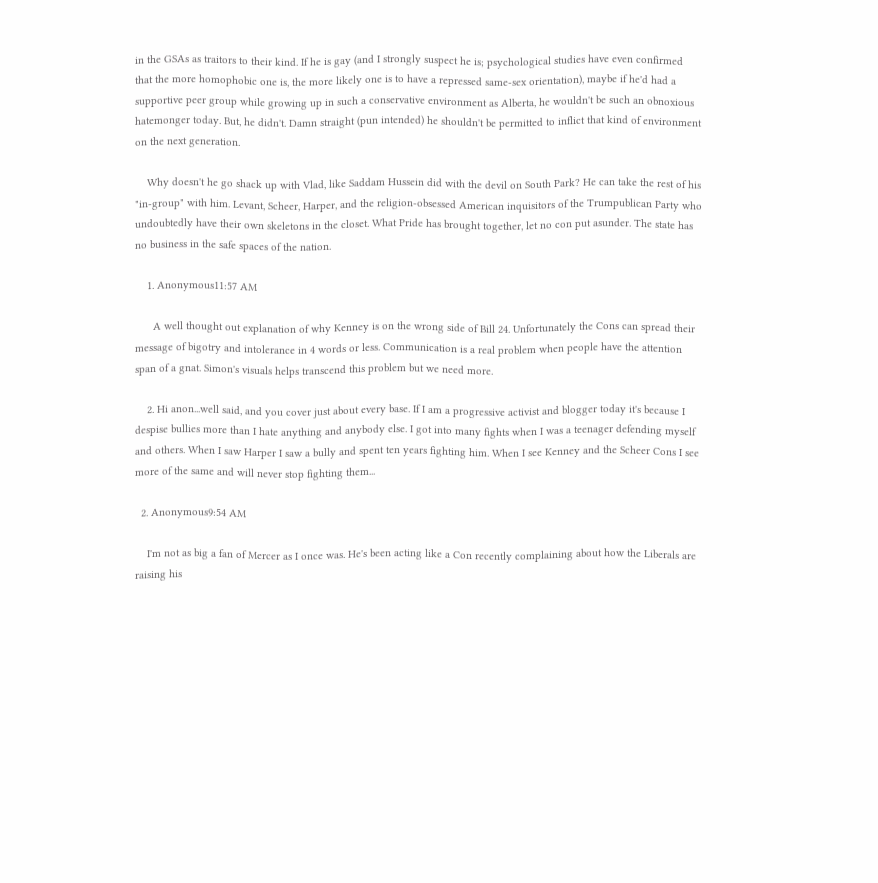in the GSAs as traitors to their kind. If he is gay (and I strongly suspect he is; psychological studies have even confirmed that the more homophobic one is, the more likely one is to have a repressed same-sex orientation), maybe if he'd had a supportive peer group while growing up in such a conservative environment as Alberta, he wouldn't be such an obnoxious hatemonger today. But, he didn't. Damn straight (pun intended) he shouldn't be permitted to inflict that kind of environment on the next generation.

    Why doesn't he go shack up with Vlad, like Saddam Hussein did with the devil on South Park? He can take the rest of his "in-group" with him. Levant, Scheer, Harper, and the religion-obsessed American inquisitors of the Trumpublican Party who undoubtedly have their own skeletons in the closet. What Pride has brought together, let no con put asunder. The state has no business in the safe spaces of the nation.

    1. Anonymous11:57 AM

      A well thought out explanation of why Kenney is on the wrong side of Bill 24. Unfortunately the Cons can spread their message of bigotry and intolerance in 4 words or less. Communication is a real problem when people have the attention span of a gnat. Simon's visuals helps transcend this problem but we need more.

    2. Hi anon...well said, and you cover just about every base. If I am a progressive activist and blogger today it's because I despise bullies more than I hate anything and anybody else. I got into many fights when I was a teenager defending myself and others. When I saw Harper I saw a bully and spent ten years fighting him. When I see Kenney and the Scheer Cons I see more of the same and will never stop fighting them...

  2. Anonymous9:54 AM

    I'm not as big a fan of Mercer as I once was. He's been acting like a Con recently complaining about how the Liberals are raising his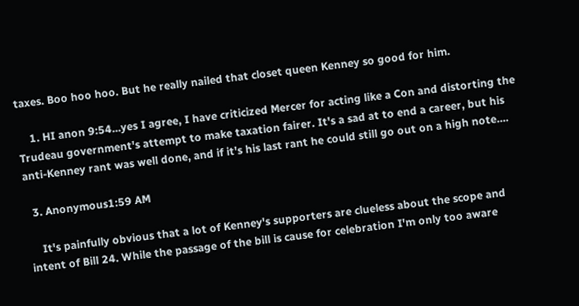taxes. Boo hoo hoo. But he really nailed that closet queen Kenney so good for him.

    1. HI anon 9:54...yes I agree, I have criticized Mercer for acting like a Con and distorting the Trudeau government's attempt to make taxation fairer. It's a sad at to end a career, but his anti-Kenney rant was well done, and if it's his last rant he could still go out on a high note....

  3. Anonymous1:59 AM

    It's painfully obvious that a lot of Kenney's supporters are clueless about the scope and intent of Bill 24. While the passage of the bill is cause for celebration I'm only too aware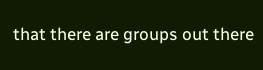that there are groups out there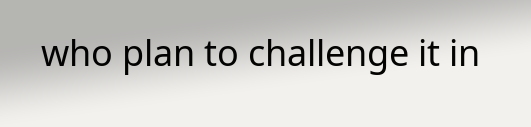who plan to challenge it in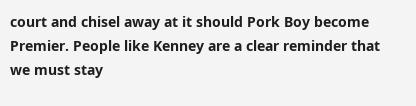court and chisel away at it should Pork Boy become Premier. People like Kenney are a clear reminder that we must stay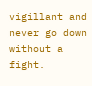vigillant and never go down without a fight.